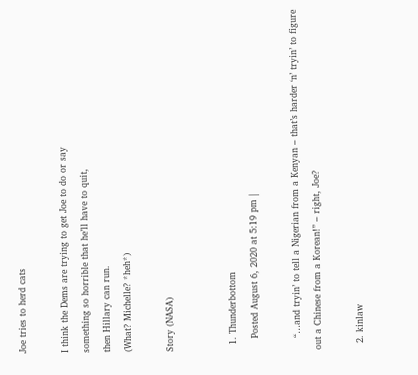Joe tries to herd cats

I think the Dems are trying to get Joe to do or say
something so horrible that he’ll have to quit,
then Hillary can run.
(What? Michelle? *heh*)

Story (NASA)


  1. Thunderbottom
    Posted August 6, 2020 at 5:19 pm |

    “…and tryin’ to tell a Nigerian from a Kenyan – that’s harder ‘n’ tryin’ to figure out a Chinese from a Korean!” – right, Joe?

  2. kinlaw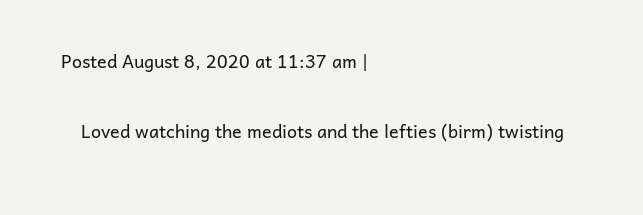Posted August 8, 2020 at 11:37 am |

    Loved watching the mediots and the lefties (birm) twisting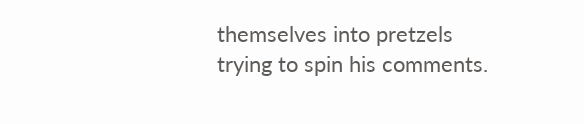themselves into pretzels trying to spin his comments.